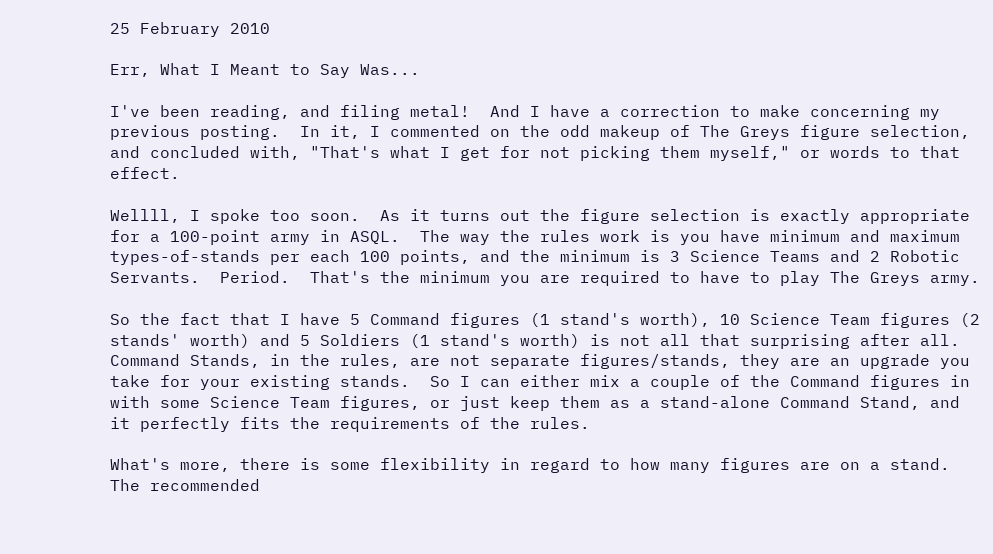25 February 2010

Err, What I Meant to Say Was...

I've been reading, and filing metal!  And I have a correction to make concerning my previous posting.  In it, I commented on the odd makeup of The Greys figure selection, and concluded with, "That's what I get for not picking them myself," or words to that effect.

Wellll, I spoke too soon.  As it turns out the figure selection is exactly appropriate for a 100-point army in ASQL.  The way the rules work is you have minimum and maximum types-of-stands per each 100 points, and the minimum is 3 Science Teams and 2 Robotic Servants.  Period.  That's the minimum you are required to have to play The Greys army.

So the fact that I have 5 Command figures (1 stand's worth), 10 Science Team figures (2 stands' worth) and 5 Soldiers (1 stand's worth) is not all that surprising after all.  Command Stands, in the rules, are not separate figures/stands, they are an upgrade you take for your existing stands.  So I can either mix a couple of the Command figures in with some Science Team figures, or just keep them as a stand-alone Command Stand, and it perfectly fits the requirements of the rules.

What's more, there is some flexibility in regard to how many figures are on a stand.  The recommended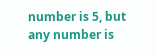number is 5, but any number is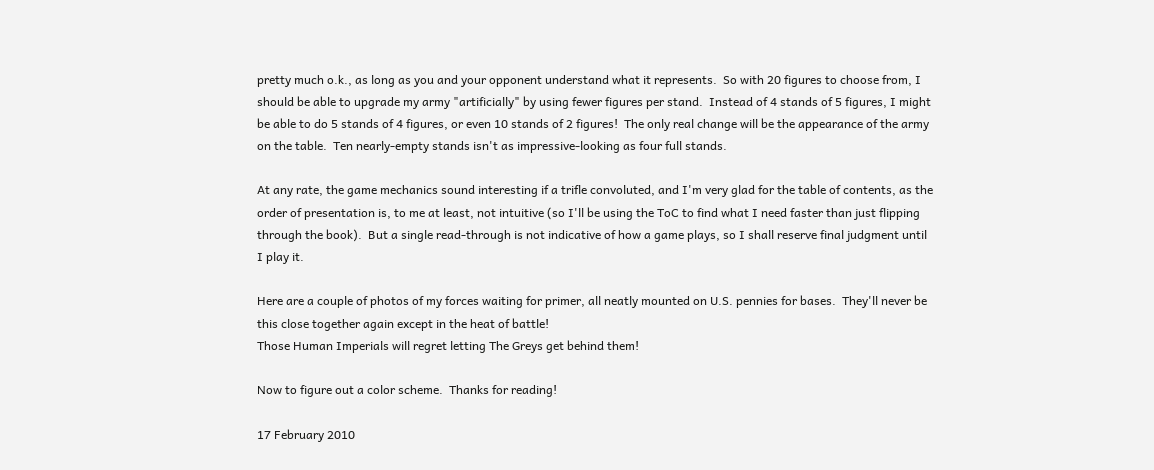pretty much o.k., as long as you and your opponent understand what it represents.  So with 20 figures to choose from, I should be able to upgrade my army "artificially" by using fewer figures per stand.  Instead of 4 stands of 5 figures, I might be able to do 5 stands of 4 figures, or even 10 stands of 2 figures!  The only real change will be the appearance of the army on the table.  Ten nearly-empty stands isn't as impressive-looking as four full stands.

At any rate, the game mechanics sound interesting if a trifle convoluted, and I'm very glad for the table of contents, as the order of presentation is, to me at least, not intuitive (so I'll be using the ToC to find what I need faster than just flipping through the book).  But a single read-through is not indicative of how a game plays, so I shall reserve final judgment until I play it.

Here are a couple of photos of my forces waiting for primer, all neatly mounted on U.S. pennies for bases.  They'll never be this close together again except in the heat of battle!
Those Human Imperials will regret letting The Greys get behind them!

Now to figure out a color scheme.  Thanks for reading!

17 February 2010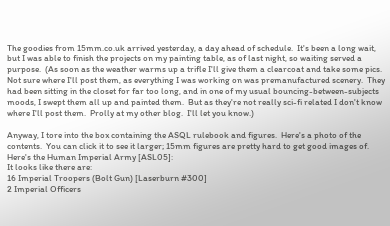The goodies from 15mm.co.uk arrived yesterday, a day ahead of schedule.  It's been a long wait, but I was able to finish the projects on my painting table, as of last night, so waiting served a purpose.  (As soon as the weather warms up a trifle I'll give them a clearcoat and take some pics.  Not sure where I'll post them, as everything I was working on was premanufactured scenery.  They had been sitting in the closet for far too long, and in one of my usual bouncing-between-subjects moods, I swept them all up and painted them.  But as they're not really sci-fi related I don't know where I'll post them.  Prolly at my other blog.  I'll let you know.)

Anyway, I tore into the box containing the ASQL rulebook and figures.  Here's a photo of the contents.  You can click it to see it larger; 15mm figures are pretty hard to get good images of.
Here's the Human Imperial Army [ASL05]:
It looks like there are:
16 Imperial Troopers (Bolt Gun) [Laserburn #300]
2 Imperial Officers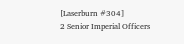[Laserburn #304]
2 Senior Imperial Officers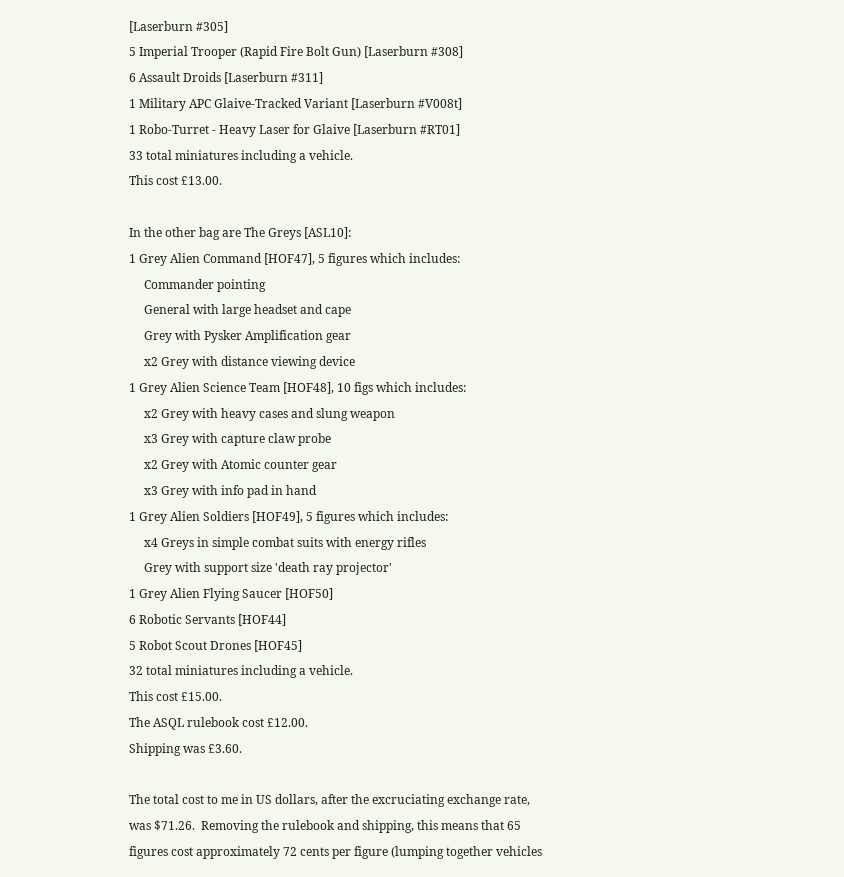[Laserburn #305]
5 Imperial Trooper (Rapid Fire Bolt Gun) [Laserburn #308]
6 Assault Droids [Laserburn #311]
1 Military APC Glaive-Tracked Variant [Laserburn #V008t]
1 Robo-Turret - Heavy Laser for Glaive [Laserburn #RT01]
33 total miniatures including a vehicle.
This cost £13.00.

In the other bag are The Greys [ASL10]:
1 Grey Alien Command [HOF47], 5 figures which includes:
     Commander pointing
     General with large headset and cape
     Grey with Pysker Amplification gear
     x2 Grey with distance viewing device
1 Grey Alien Science Team [HOF48], 10 figs which includes:
     x2 Grey with heavy cases and slung weapon
     x3 Grey with capture claw probe
     x2 Grey with Atomic counter gear
     x3 Grey with info pad in hand
1 Grey Alien Soldiers [HOF49], 5 figures which includes:
     x4 Greys in simple combat suits with energy rifles
     Grey with support size 'death ray projector'
1 Grey Alien Flying Saucer [HOF50]
6 Robotic Servants [HOF44]
5 Robot Scout Drones [HOF45]
32 total miniatures including a vehicle.
This cost £15.00.
The ASQL rulebook cost £12.00.
Shipping was £3.60.

The total cost to me in US dollars, after the excruciating exchange rate, was $71.26.  Removing the rulebook and shipping, this means that 65 figures cost approximately 72 cents per figure (lumping together vehicles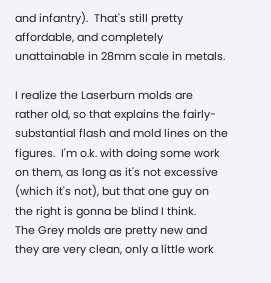and infantry).  That's still pretty affordable, and completely unattainable in 28mm scale in metals.

I realize the Laserburn molds are rather old, so that explains the fairly-substantial flash and mold lines on the figures.  I'm o.k. with doing some work on them, as long as it's not excessive (which it's not), but that one guy on the right is gonna be blind I think.
The Grey molds are pretty new and they are very clean, only a little work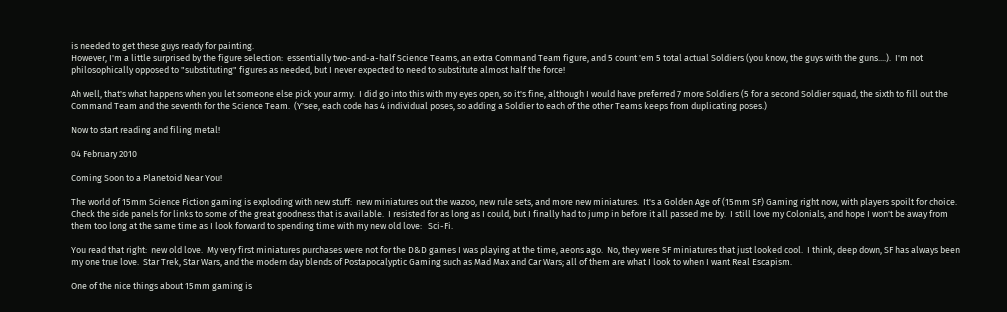is needed to get these guys ready for painting.
However, I'm a little surprised by the figure selection:  essentially two-and-a-half Science Teams, an extra Command Team figure, and 5 count 'em 5 total actual Soldiers (you know, the guys with the guns....).  I'm not philosophically opposed to "substituting" figures as needed, but I never expected to need to substitute almost half the force!

Ah well, that's what happens when you let someone else pick your army.  I did go into this with my eyes open, so it's fine, although I would have preferred 7 more Soldiers (5 for a second Soldier squad, the sixth to fill out the Command Team and the seventh for the Science Team.  (Y'see, each code has 4 individual poses, so adding a Soldier to each of the other Teams keeps from duplicating poses.)

Now to start reading and filing metal!

04 February 2010

Coming Soon to a Planetoid Near You!

The world of 15mm Science Fiction gaming is exploding with new stuff:  new miniatures out the wazoo, new rule sets, and more new miniatures.  It's a Golden Age of (15mm SF) Gaming right now, with players spoilt for choice.  Check the side panels for links to some of the great goodness that is available.  I resisted for as long as I could, but I finally had to jump in before it all passed me by.  I still love my Colonials, and hope I won't be away from them too long at the same time as I look forward to spending time with my new old love:   Sci-Fi.

You read that right:  new old love.  My very first miniatures purchases were not for the D&D games I was playing at the time, aeons ago.  No, they were SF miniatures that just looked cool.  I think, deep down, SF has always been my one true love.  Star Trek, Star Wars, and the modern day blends of Postapocalyptic Gaming such as Mad Max and Car Wars; all of them are what I look to when I want Real Escapism.

One of the nice things about 15mm gaming is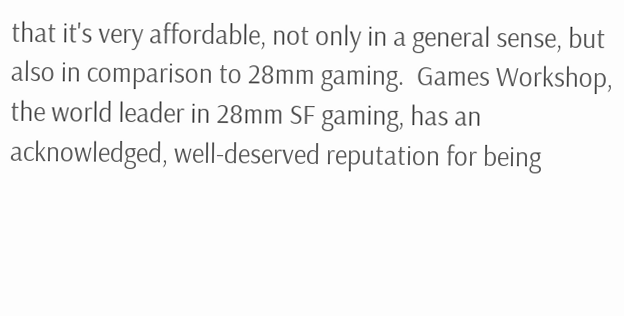that it's very affordable, not only in a general sense, but also in comparison to 28mm gaming.  Games Workshop, the world leader in 28mm SF gaming, has an acknowledged, well-deserved reputation for being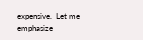expensive.  Let me emphasize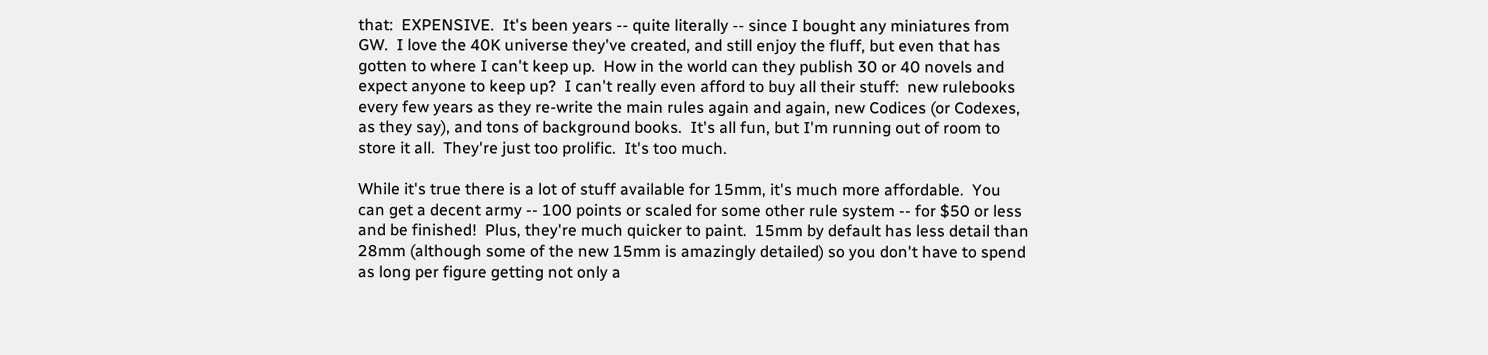that:  EXPENSIVE.  It's been years -- quite literally -- since I bought any miniatures from GW.  I love the 40K universe they've created, and still enjoy the fluff, but even that has gotten to where I can't keep up.  How in the world can they publish 30 or 40 novels and expect anyone to keep up?  I can't really even afford to buy all their stuff:  new rulebooks every few years as they re-write the main rules again and again, new Codices (or Codexes, as they say), and tons of background books.  It's all fun, but I'm running out of room to store it all.  They're just too prolific.  It's too much.

While it's true there is a lot of stuff available for 15mm, it's much more affordable.  You can get a decent army -- 100 points or scaled for some other rule system -- for $50 or less and be finished!  Plus, they're much quicker to paint.  15mm by default has less detail than 28mm (although some of the new 15mm is amazingly detailed) so you don't have to spend as long per figure getting not only a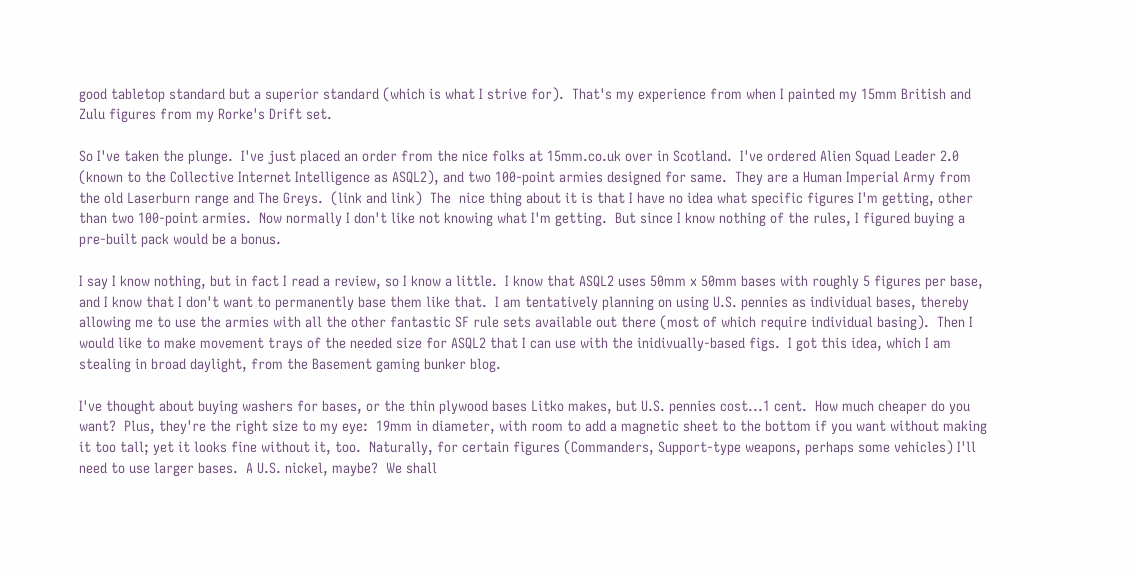good tabletop standard but a superior standard (which is what I strive for).  That's my experience from when I painted my 15mm British and Zulu figures from my Rorke's Drift set.

So I've taken the plunge.  I've just placed an order from the nice folks at 15mm.co.uk over in Scotland.  I've ordered Alien Squad Leader 2.0 (known to the Collective Internet Intelligence as ASQL2), and two 100-point armies designed for same.  They are a Human Imperial Army from the old Laserburn range and The Greys.  (link and link)  The  nice thing about it is that I have no idea what specific figures I'm getting, other than two 100-point armies.  Now normally I don't like not knowing what I'm getting.  But since I know nothing of the rules, I figured buying a pre-built pack would be a bonus.

I say I know nothing, but in fact I read a review, so I know a little.  I know that ASQL2 uses 50mm x 50mm bases with roughly 5 figures per base, and I know that I don't want to permanently base them like that.  I am tentatively planning on using U.S. pennies as individual bases, thereby allowing me to use the armies with all the other fantastic SF rule sets available out there (most of which require individual basing).  Then I would like to make movement trays of the needed size for ASQL2 that I can use with the inidivually-based figs.  I got this idea, which I am stealing in broad daylight, from the Basement gaming bunker blog.

I've thought about buying washers for bases, or the thin plywood bases Litko makes, but U.S. pennies cost...1 cent.  How much cheaper do you want?  Plus, they're the right size to my eye:  19mm in diameter, with room to add a magnetic sheet to the bottom if you want without making it too tall; yet it looks fine without it, too.  Naturally, for certain figures (Commanders, Support-type weapons, perhaps some vehicles) I'll need to use larger bases.  A U.S. nickel, maybe?  We shall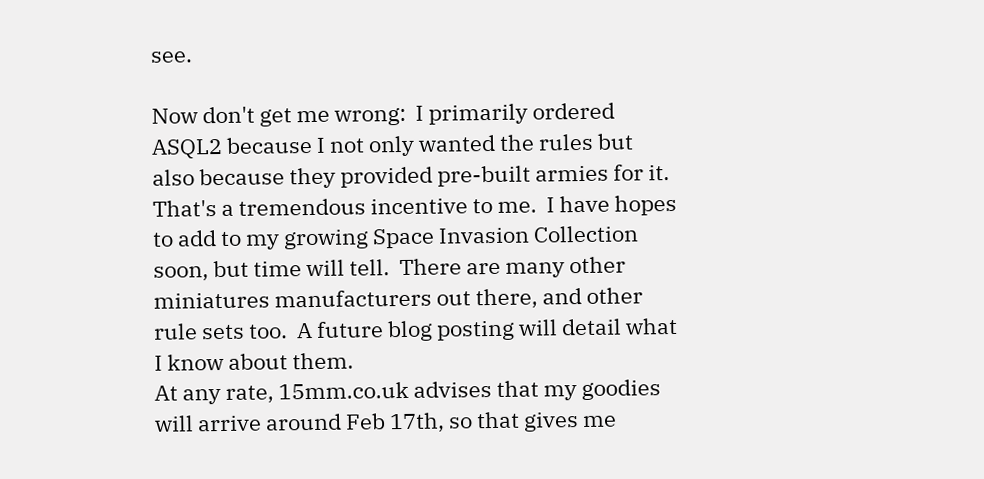see.

Now don't get me wrong:  I primarily ordered ASQL2 because I not only wanted the rules but also because they provided pre-built armies for it.  That's a tremendous incentive to me.  I have hopes to add to my growing Space Invasion Collection soon, but time will tell.  There are many other miniatures manufacturers out there, and other rule sets too.  A future blog posting will detail what I know about them.
At any rate, 15mm.co.uk advises that my goodies will arrive around Feb 17th, so that gives me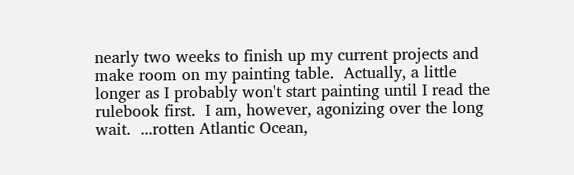nearly two weeks to finish up my current projects and make room on my painting table.  Actually, a little longer as I probably won't start painting until I read the rulebook first.  I am, however, agonizing over the long wait.  ...rotten Atlantic Ocean,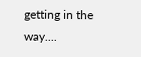getting in the way....